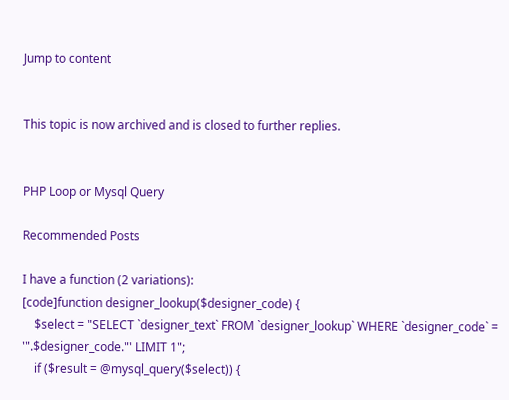Jump to content


This topic is now archived and is closed to further replies.


PHP Loop or Mysql Query

Recommended Posts

I have a function (2 variations):
[code]function designer_lookup($designer_code) {
    $select = "SELECT `designer_text` FROM `designer_lookup` WHERE `designer_code` = '".$designer_code."' LIMIT 1";
    if ($result = @mysql_query($select)) {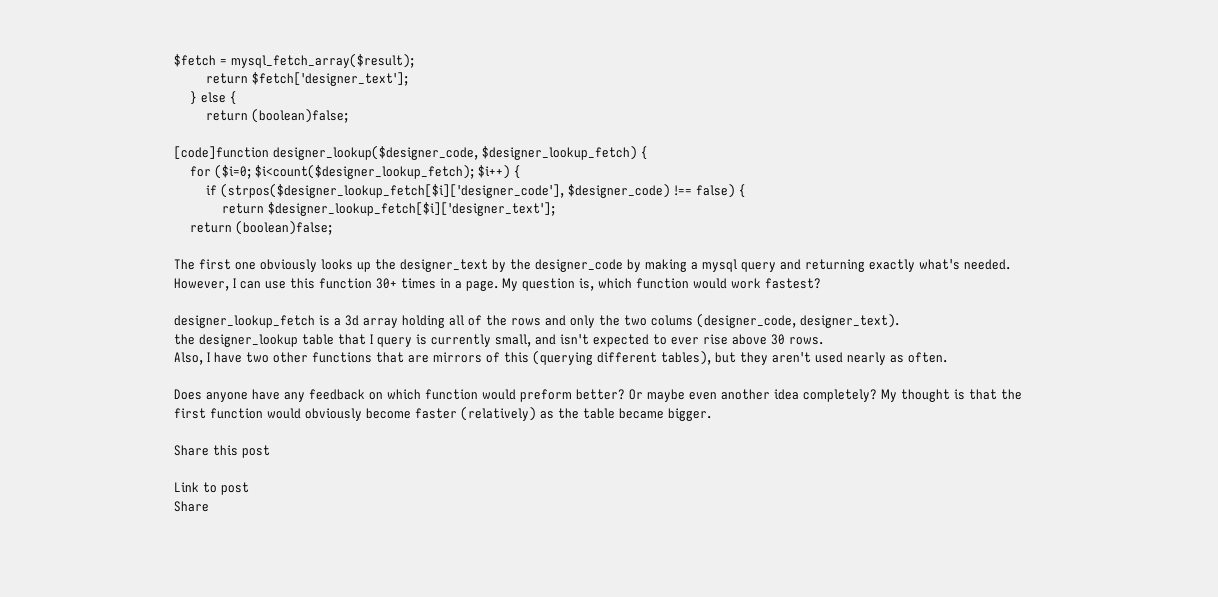$fetch = mysql_fetch_array($result);
        return $fetch['designer_text'];
    } else {
        return (boolean)false;

[code]function designer_lookup($designer_code, $designer_lookup_fetch) {
    for ($i=0; $i<count($designer_lookup_fetch); $i++) {
        if (strpos($designer_lookup_fetch[$i]['designer_code'], $designer_code) !== false) {
            return $designer_lookup_fetch[$i]['designer_text'];
    return (boolean)false;

The first one obviously looks up the designer_text by the designer_code by making a mysql query and returning exactly what's needed. However, I can use this function 30+ times in a page. My question is, which function would work fastest?

designer_lookup_fetch is a 3d array holding all of the rows and only the two colums (designer_code, designer_text).
the designer_lookup table that I query is currently small, and isn't expected to ever rise above 30 rows.
Also, I have two other functions that are mirrors of this (querying different tables), but they aren't used nearly as often.

Does anyone have any feedback on which function would preform better? Or maybe even another idea completely? My thought is that the first function would obviously become faster (relatively) as the table became bigger.

Share this post

Link to post
Share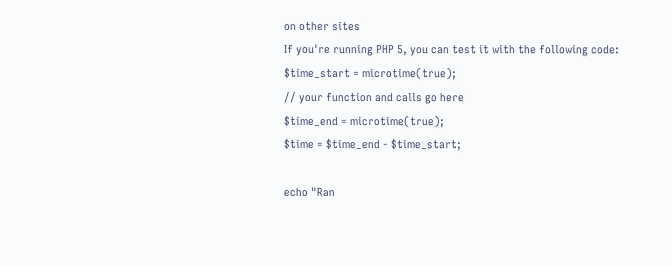on other sites
If you're running PHP 5, you can test it with the following code:
$time_start = microtime(true);
// your function and calls go here
$time_end = microtime(true);
$time = $time_end - $time_start;

echo "Ran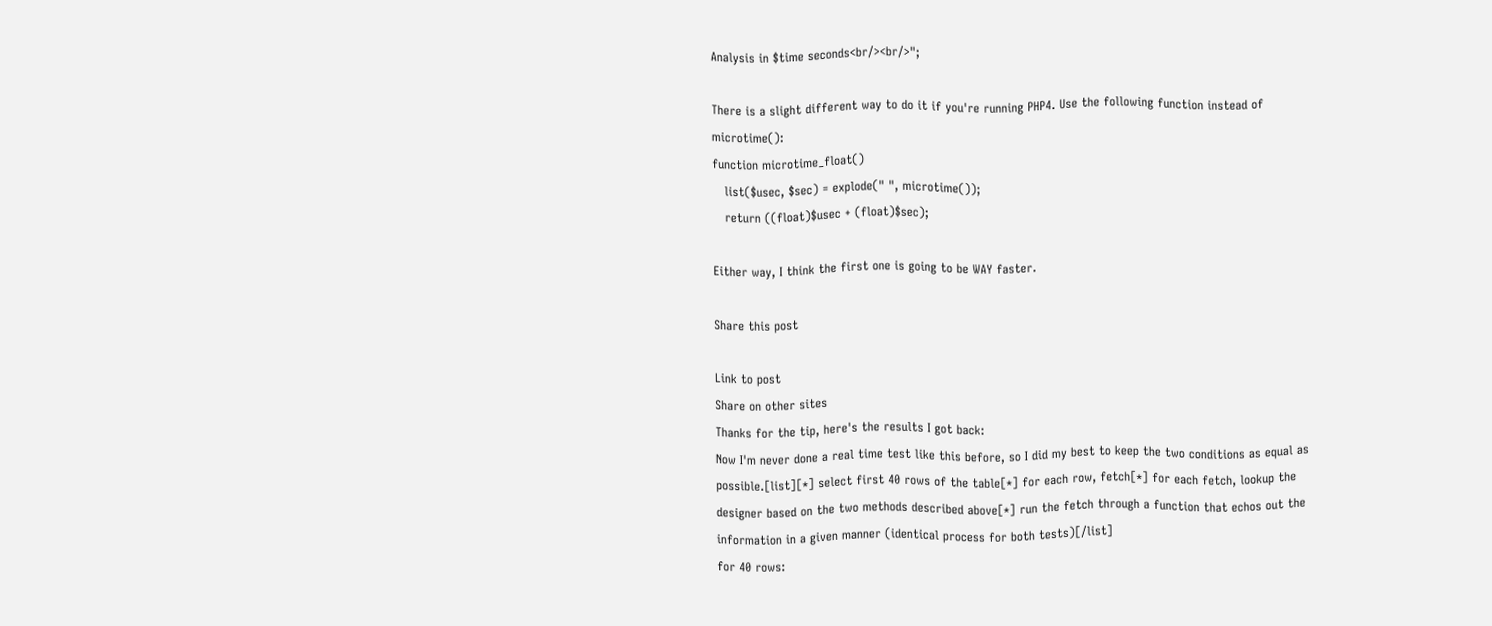Analysis in $time seconds<br/><br/>";

There is a slight different way to do it if you're running PHP4. Use the following function instead of microtime():
function microtime_float()
   list($usec, $sec) = explode(" ", microtime());
   return ((float)$usec + (float)$sec);

Either way, I think the first one is going to be WAY faster.

Share this post

Link to post
Share on other sites
Thanks for the tip, here's the results I got back:
Now I'm never done a real time test like this before, so I did my best to keep the two conditions as equal as possible.[list][*] select first 40 rows of the table[*] for each row, fetch[*] for each fetch, lookup the designer based on the two methods described above[*] run the fetch through a function that echos out the information in a given manner (identical process for both tests)[/list]
for 40 rows: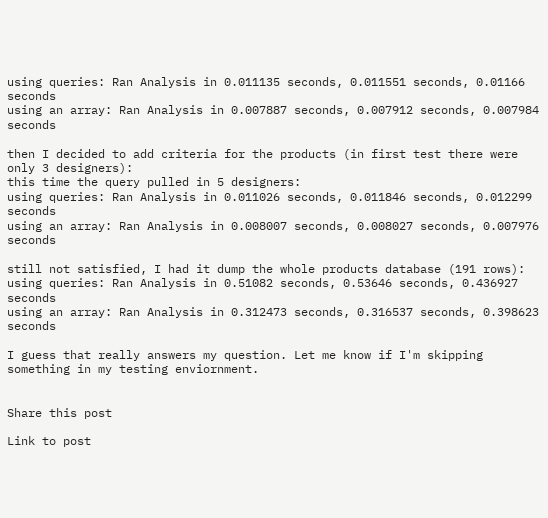using queries: Ran Analysis in 0.011135 seconds, 0.011551 seconds, 0.01166 seconds
using an array: Ran Analysis in 0.007887 seconds, 0.007912 seconds, 0.007984 seconds

then I decided to add criteria for the products (in first test there were only 3 designers):
this time the query pulled in 5 designers:
using queries: Ran Analysis in 0.011026 seconds, 0.011846 seconds, 0.012299 seconds
using an array: Ran Analysis in 0.008007 seconds, 0.008027 seconds, 0.007976 seconds

still not satisfied, I had it dump the whole products database (191 rows):
using queries: Ran Analysis in 0.51082 seconds, 0.53646 seconds, 0.436927 seconds
using an array: Ran Analysis in 0.312473 seconds, 0.316537 seconds, 0.398623 seconds

I guess that really answers my question. Let me know if I'm skipping something in my testing enviornment.


Share this post

Link to post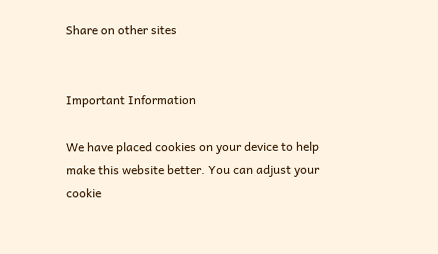Share on other sites


Important Information

We have placed cookies on your device to help make this website better. You can adjust your cookie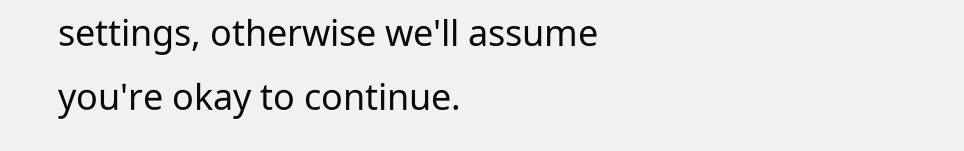settings, otherwise we'll assume you're okay to continue.